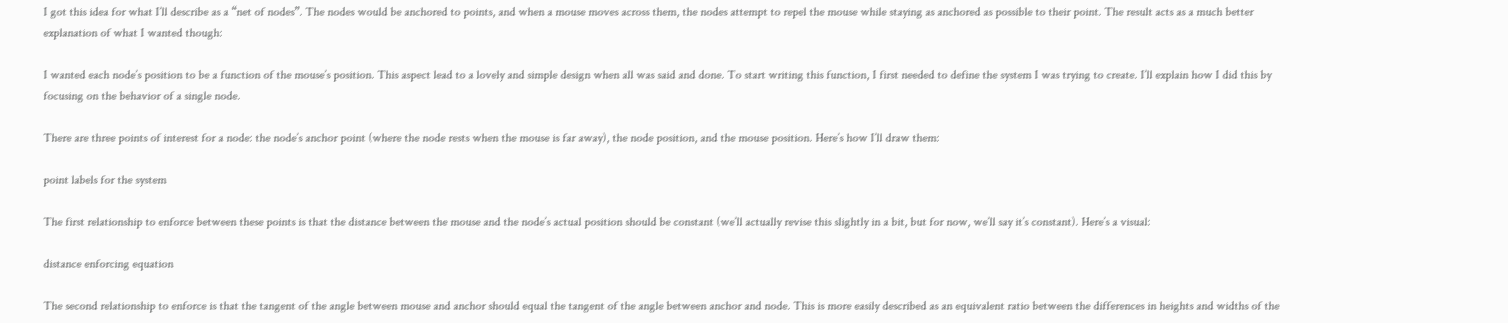I got this idea for what I’ll describe as a “net of nodes”. The nodes would be anchored to points, and when a mouse moves across them, the nodes attempt to repel the mouse while staying as anchored as possible to their point. The result acts as a much better explanation of what I wanted though:

I wanted each node’s position to be a function of the mouse’s position. This aspect lead to a lovely and simple design when all was said and done. To start writing this function, I first needed to define the system I was trying to create. I’ll explain how I did this by focusing on the behavior of a single node.

There are three points of interest for a node: the node’s anchor point (where the node rests when the mouse is far away), the node position, and the mouse position. Here’s how I’ll draw them:

point labels for the system

The first relationship to enforce between these points is that the distance between the mouse and the node’s actual position should be constant (we’ll actually revise this slightly in a bit, but for now, we’ll say it’s constant). Here’s a visual:

distance enforcing equation

The second relationship to enforce is that the tangent of the angle between mouse and anchor should equal the tangent of the angle between anchor and node. This is more easily described as an equivalent ratio between the differences in heights and widths of the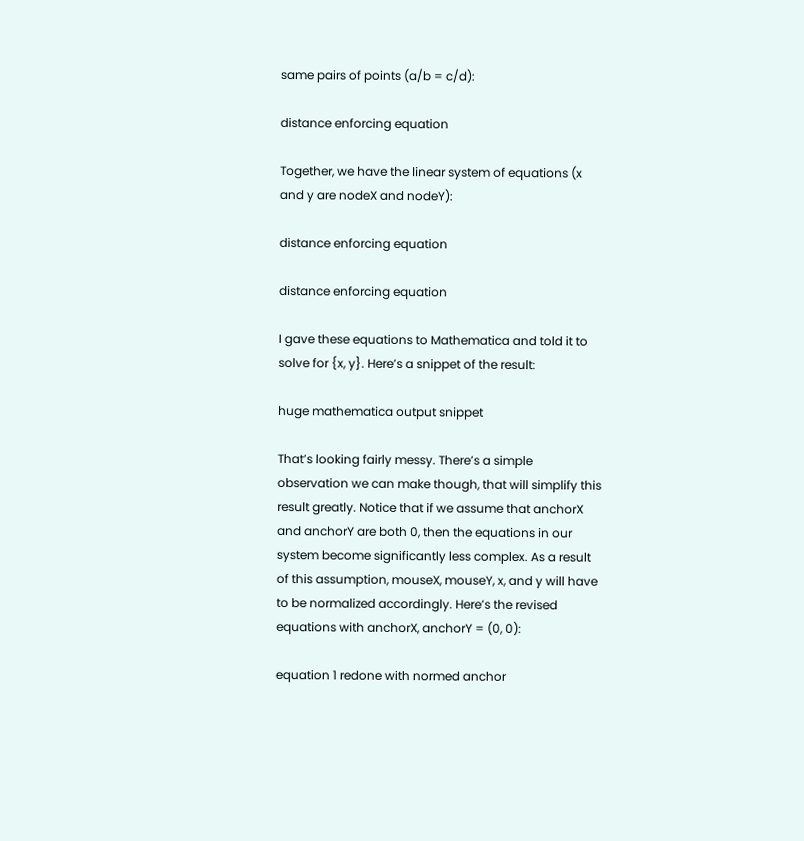same pairs of points (a/b = c/d):

distance enforcing equation

Together, we have the linear system of equations (x and y are nodeX and nodeY):

distance enforcing equation

distance enforcing equation

I gave these equations to Mathematica and told it to solve for {x, y}. Here’s a snippet of the result:

huge mathematica output snippet

That’s looking fairly messy. There’s a simple observation we can make though, that will simplify this result greatly. Notice that if we assume that anchorX and anchorY are both 0, then the equations in our system become significantly less complex. As a result of this assumption, mouseX, mouseY, x, and y will have to be normalized accordingly. Here’s the revised equations with anchorX, anchorY = (0, 0):

equation 1 redone with normed anchor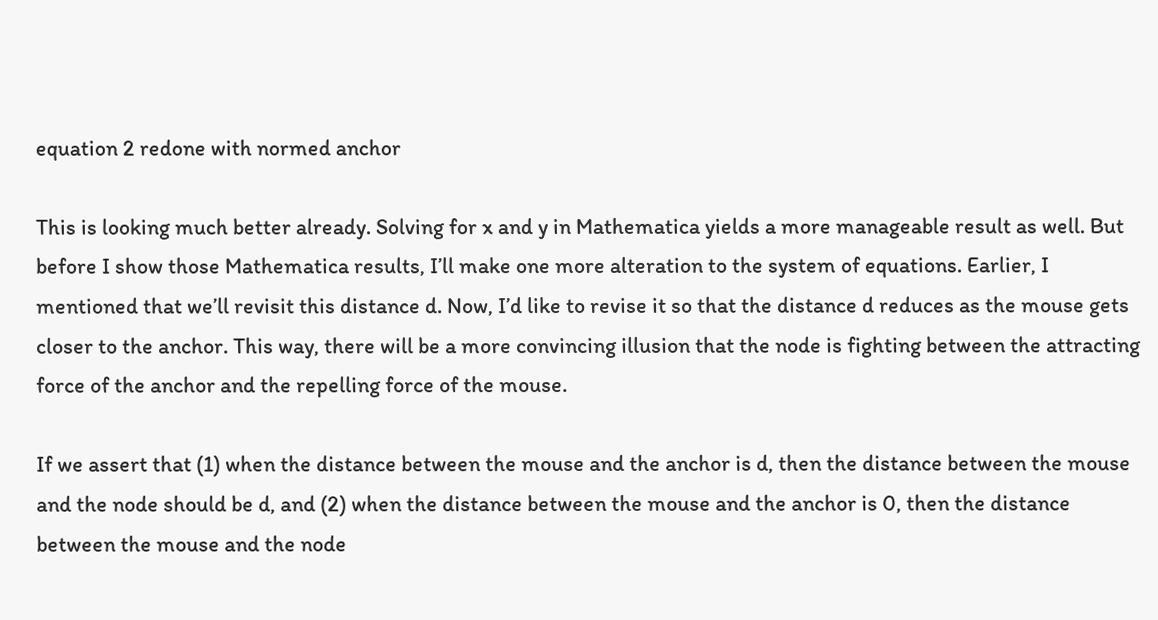equation 2 redone with normed anchor

This is looking much better already. Solving for x and y in Mathematica yields a more manageable result as well. But before I show those Mathematica results, I’ll make one more alteration to the system of equations. Earlier, I mentioned that we’ll revisit this distance d. Now, I’d like to revise it so that the distance d reduces as the mouse gets closer to the anchor. This way, there will be a more convincing illusion that the node is fighting between the attracting force of the anchor and the repelling force of the mouse.

If we assert that (1) when the distance between the mouse and the anchor is d, then the distance between the mouse and the node should be d, and (2) when the distance between the mouse and the anchor is 0, then the distance between the mouse and the node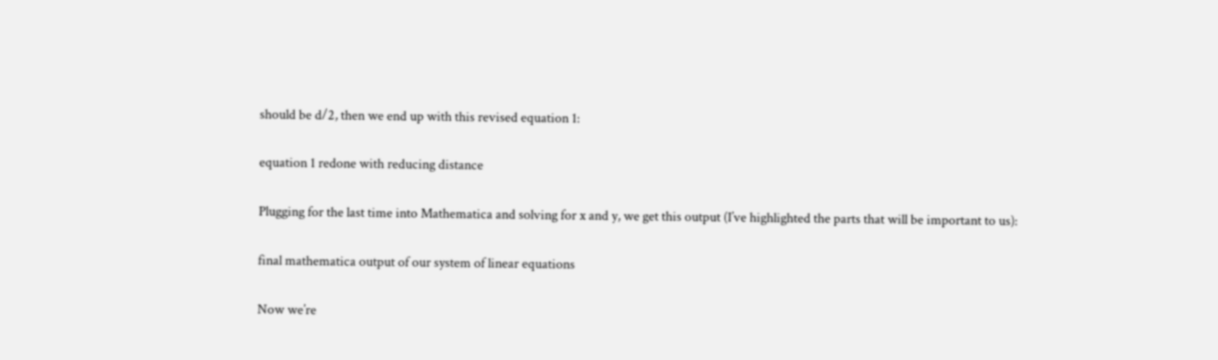should be d/2, then we end up with this revised equation 1:

equation 1 redone with reducing distance

Plugging for the last time into Mathematica and solving for x and y, we get this output (I’ve highlighted the parts that will be important to us):

final mathematica output of our system of linear equations

Now we’re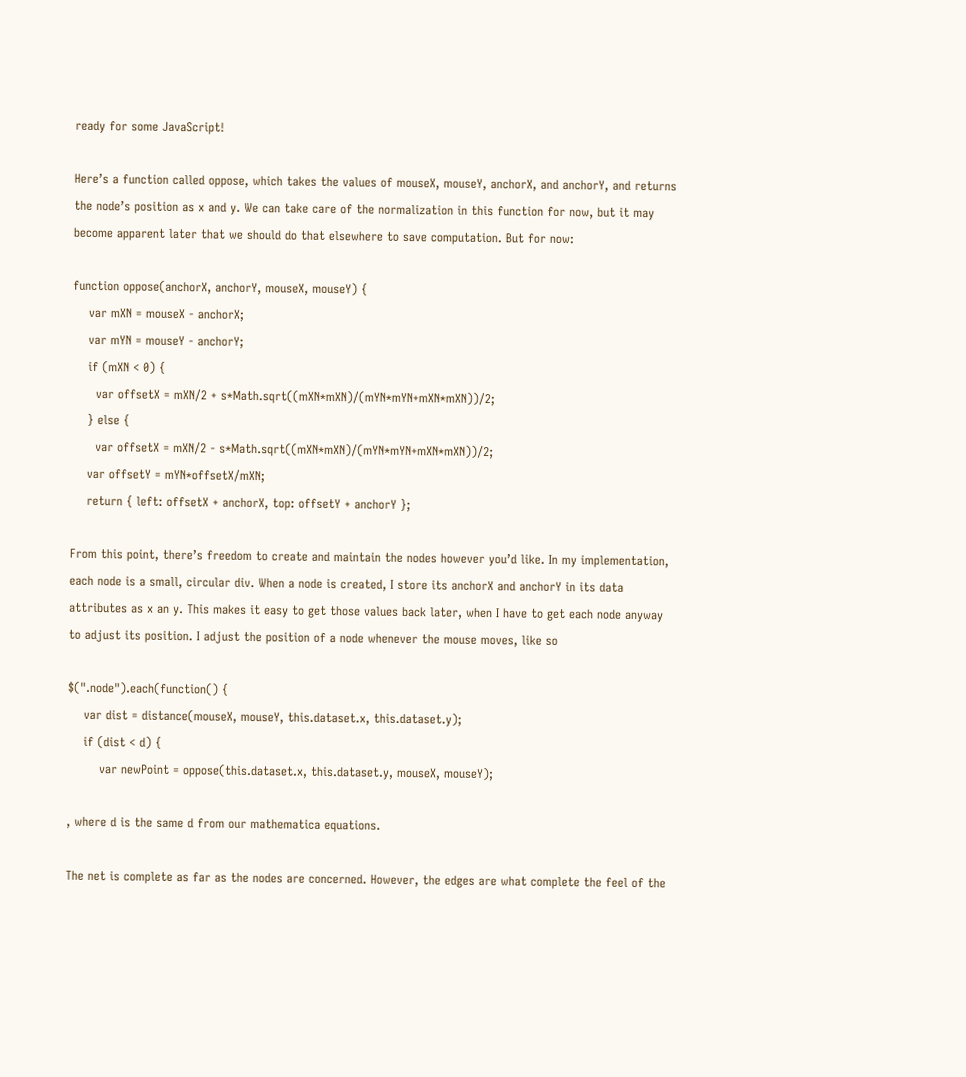ready for some JavaScript!

Here’s a function called oppose, which takes the values of mouseX, mouseY, anchorX, and anchorY, and returns the node’s position as x and y. We can take care of the normalization in this function for now, but it may become apparent later that we should do that elsewhere to save computation. But for now:

function oppose(anchorX, anchorY, mouseX, mouseY) {
    var mXN = mouseX - anchorX;
    var mYN = mouseY - anchorY;
    if (mXN < 0) {
      var offsetX = mXN/2 + s*Math.sqrt((mXN*mXN)/(mYN*mYN+mXN*mXN))/2;
    } else {
      var offsetX = mXN/2 - s*Math.sqrt((mXN*mXN)/(mYN*mYN+mXN*mXN))/2;
    var offsetY = mYN*offsetX/mXN;
    return { left: offsetX + anchorX, top: offsetY + anchorY };

From this point, there’s freedom to create and maintain the nodes however you’d like. In my implementation, each node is a small, circular div. When a node is created, I store its anchorX and anchorY in its data attributes as x an y. This makes it easy to get those values back later, when I have to get each node anyway to adjust its position. I adjust the position of a node whenever the mouse moves, like so

$(".node").each(function() {
    var dist = distance(mouseX, mouseY, this.dataset.x, this.dataset.y);
    if (dist < d) {
        var newPoint = oppose(this.dataset.x, this.dataset.y, mouseX, mouseY);

, where d is the same d from our mathematica equations.

The net is complete as far as the nodes are concerned. However, the edges are what complete the feel of the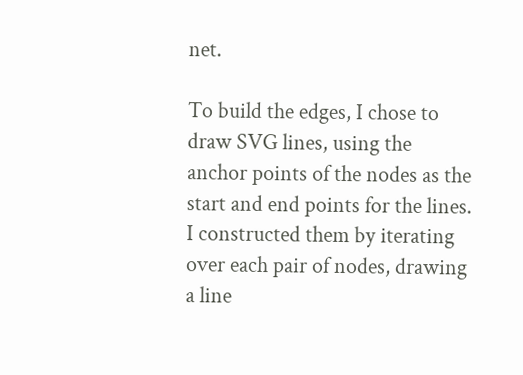net.

To build the edges, I chose to draw SVG lines, using the anchor points of the nodes as the start and end points for the lines. I constructed them by iterating over each pair of nodes, drawing a line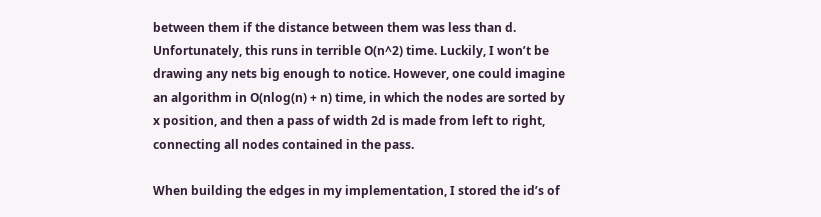between them if the distance between them was less than d. Unfortunately, this runs in terrible O(n^2) time. Luckily, I won’t be drawing any nets big enough to notice. However, one could imagine an algorithm in O(nlog(n) + n) time, in which the nodes are sorted by x position, and then a pass of width 2d is made from left to right, connecting all nodes contained in the pass.

When building the edges in my implementation, I stored the id’s of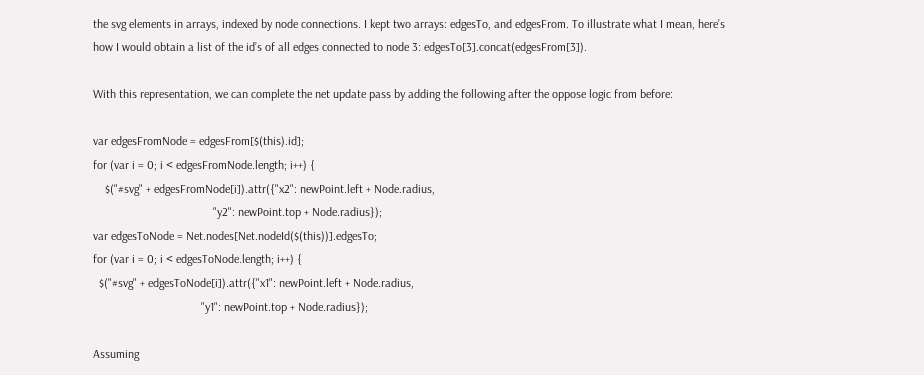the svg elements in arrays, indexed by node connections. I kept two arrays: edgesTo, and edgesFrom. To illustrate what I mean, here’s how I would obtain a list of the id’s of all edges connected to node 3: edgesTo[3].concat(edgesFrom[3]).

With this representation, we can complete the net update pass by adding the following after the oppose logic from before:

var edgesFromNode = edgesFrom[$(this).id];
for (var i = 0; i < edgesFromNode.length; i++) {
    $("#svg" + edgesFromNode[i]).attr({"x2": newPoint.left + Node.radius,
                                        "y2": newPoint.top + Node.radius});
var edgesToNode = Net.nodes[Net.nodeId($(this))].edgesTo;
for (var i = 0; i < edgesToNode.length; i++) {
  $("#svg" + edgesToNode[i]).attr({"x1": newPoint.left + Node.radius,
                                    "y1": newPoint.top + Node.radius});

Assuming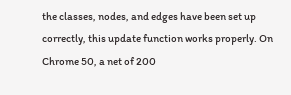the classes, nodes, and edges have been set up correctly, this update function works properly. On Chrome 50, a net of 200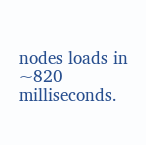nodes loads in ~820 milliseconds.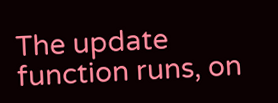The update function runs, on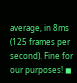average, in 8ms (125 frames per second). Fine for our purposes! ◼